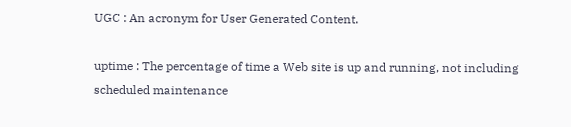UGC : An acronym for User Generated Content.

uptime : The percentage of time a Web site is up and running, not including scheduled maintenance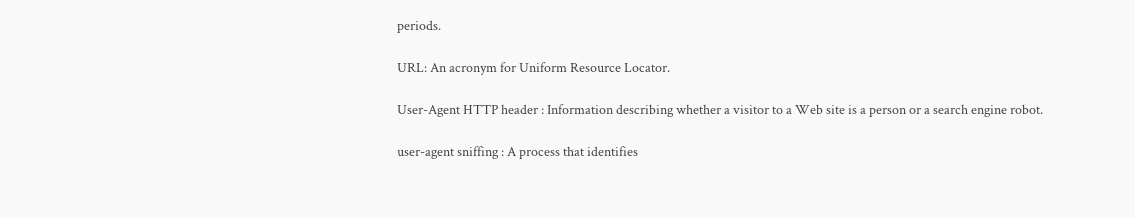periods.

URL: An acronym for Uniform Resource Locator.

User-Agent HTTP header : Information describing whether a visitor to a Web site is a person or a search engine robot.

user-agent sniffing : A process that identifies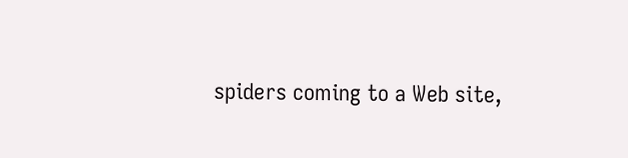spiders coming to a Web site,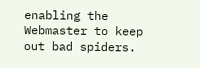enabling the Webmaster to keep out bad spiders.